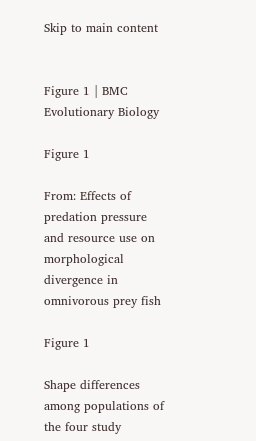Skip to main content


Figure 1 | BMC Evolutionary Biology

Figure 1

From: Effects of predation pressure and resource use on morphological divergence in omnivorous prey fish

Figure 1

Shape differences among populations of the four study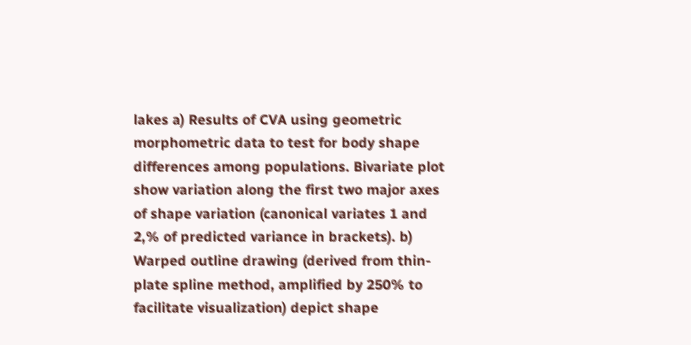lakes a) Results of CVA using geometric morphometric data to test for body shape differences among populations. Bivariate plot show variation along the first two major axes of shape variation (canonical variates 1 and 2,% of predicted variance in brackets). b) Warped outline drawing (derived from thin-plate spline method, amplified by 250% to facilitate visualization) depict shape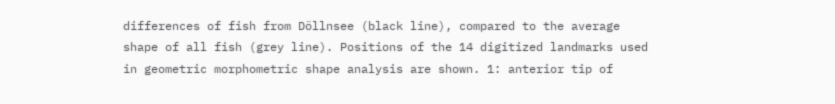differences of fish from Döllnsee (black line), compared to the average shape of all fish (grey line). Positions of the 14 digitized landmarks used in geometric morphometric shape analysis are shown. 1: anterior tip of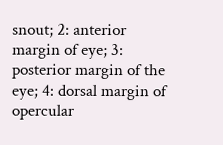snout; 2: anterior margin of eye; 3: posterior margin of the eye; 4: dorsal margin of opercular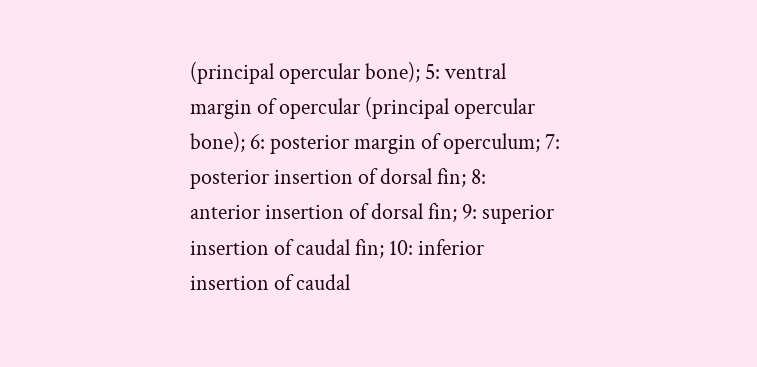(principal opercular bone); 5: ventral margin of opercular (principal opercular bone); 6: posterior margin of operculum; 7: posterior insertion of dorsal fin; 8: anterior insertion of dorsal fin; 9: superior insertion of caudal fin; 10: inferior insertion of caudal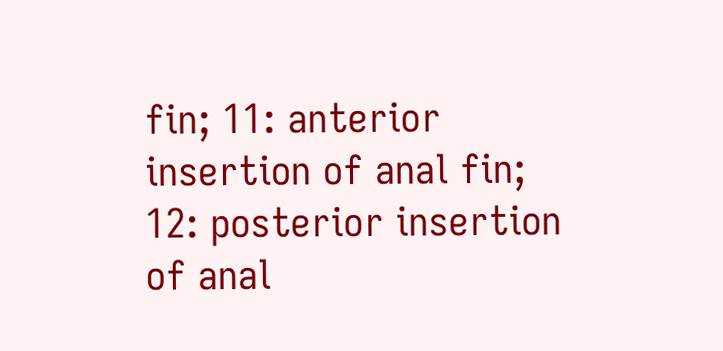fin; 11: anterior insertion of anal fin; 12: posterior insertion of anal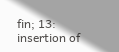fin; 13: insertion of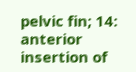pelvic fin; 14: anterior insertion of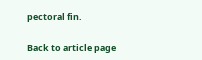pectoral fin.

Back to article page